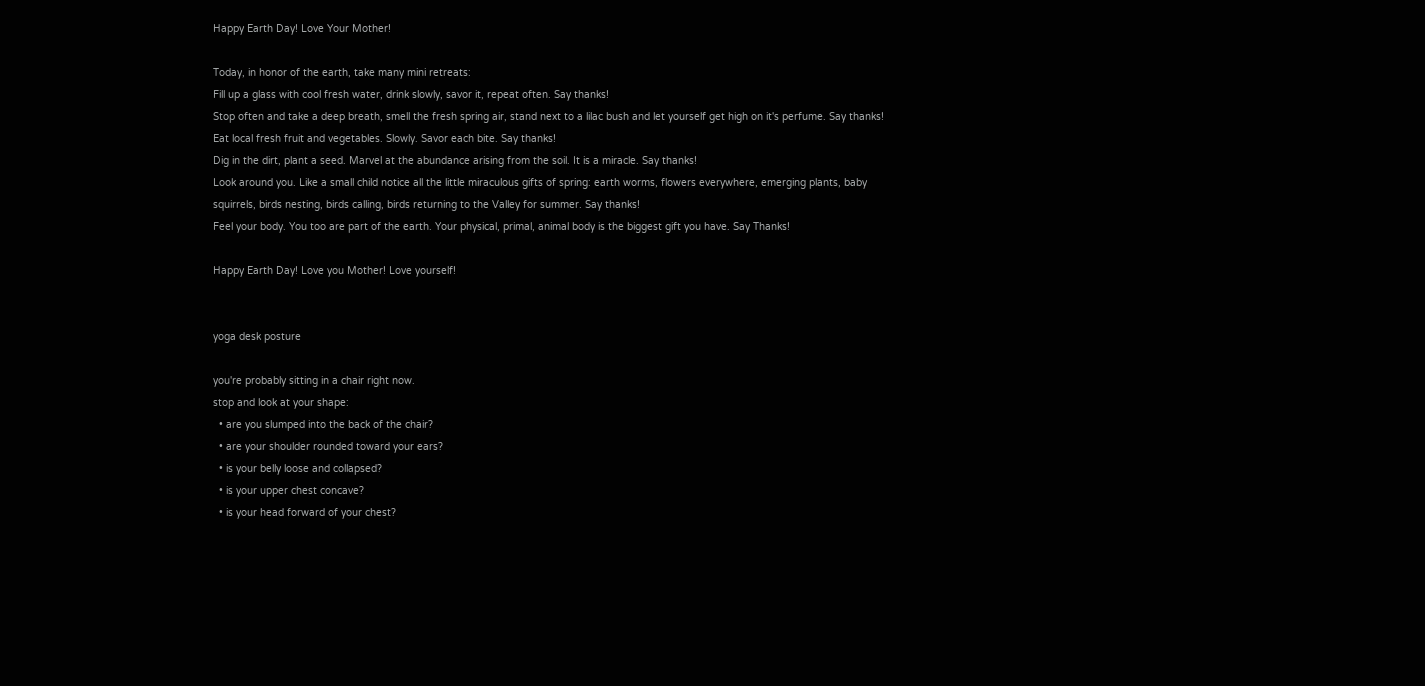Happy Earth Day! Love Your Mother!

Today, in honor of the earth, take many mini retreats:
Fill up a glass with cool fresh water, drink slowly, savor it, repeat often. Say thanks!
Stop often and take a deep breath, smell the fresh spring air, stand next to a lilac bush and let yourself get high on it's perfume. Say thanks!
Eat local fresh fruit and vegetables. Slowly. Savor each bite. Say thanks!
Dig in the dirt, plant a seed. Marvel at the abundance arising from the soil. It is a miracle. Say thanks!
Look around you. Like a small child notice all the little miraculous gifts of spring: earth worms, flowers everywhere, emerging plants, baby squirrels, birds nesting, birds calling, birds returning to the Valley for summer. Say thanks!
Feel your body. You too are part of the earth. Your physical, primal, animal body is the biggest gift you have. Say Thanks!

Happy Earth Day! Love you Mother! Love yourself!


yoga desk posture

you're probably sitting in a chair right now.
stop and look at your shape:
  • are you slumped into the back of the chair?
  • are your shoulder rounded toward your ears?
  • is your belly loose and collapsed?
  • is your upper chest concave?
  • is your head forward of your chest?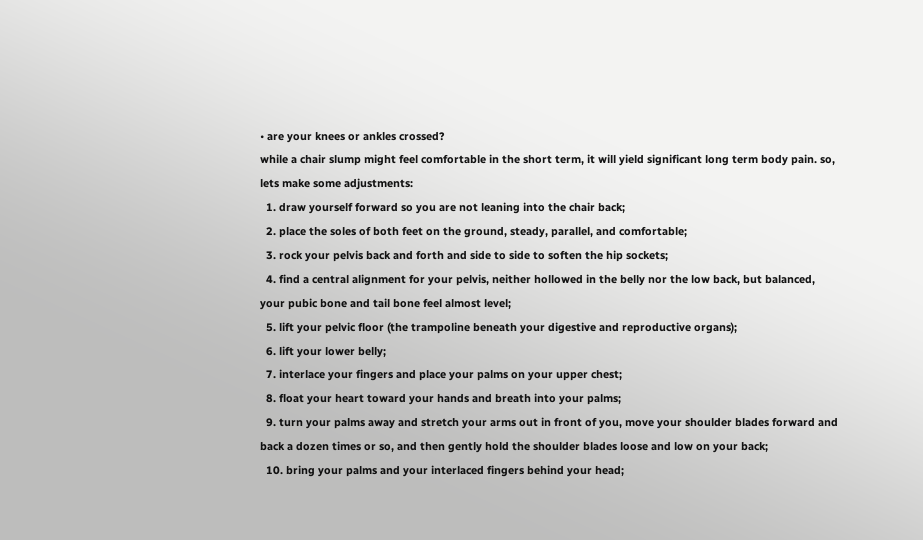• are your knees or ankles crossed?
while a chair slump might feel comfortable in the short term, it will yield significant long term body pain. so, lets make some adjustments:
  1. draw yourself forward so you are not leaning into the chair back;
  2. place the soles of both feet on the ground, steady, parallel, and comfortable;
  3. rock your pelvis back and forth and side to side to soften the hip sockets;
  4. find a central alignment for your pelvis, neither hollowed in the belly nor the low back, but balanced, your pubic bone and tail bone feel almost level;
  5. lift your pelvic floor (the trampoline beneath your digestive and reproductive organs);
  6. lift your lower belly;
  7. interlace your fingers and place your palms on your upper chest;
  8. float your heart toward your hands and breath into your palms;
  9. turn your palms away and stretch your arms out in front of you, move your shoulder blades forward and back a dozen times or so, and then gently hold the shoulder blades loose and low on your back;
  10. bring your palms and your interlaced fingers behind your head;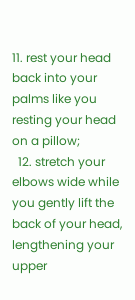11. rest your head back into your palms like you resting your head on a pillow;
  12. stretch your elbows wide while you gently lift the back of your head, lengthening your upper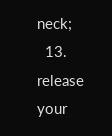neck;
  13. release your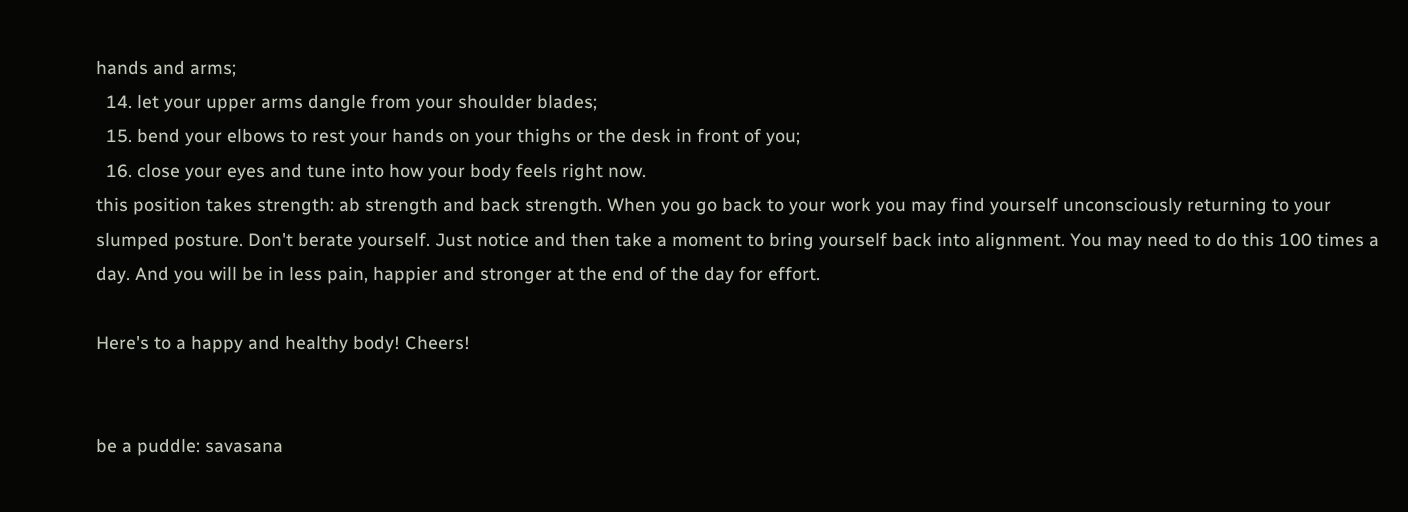hands and arms;
  14. let your upper arms dangle from your shoulder blades;
  15. bend your elbows to rest your hands on your thighs or the desk in front of you;
  16. close your eyes and tune into how your body feels right now.
this position takes strength: ab strength and back strength. When you go back to your work you may find yourself unconsciously returning to your slumped posture. Don't berate yourself. Just notice and then take a moment to bring yourself back into alignment. You may need to do this 100 times a day. And you will be in less pain, happier and stronger at the end of the day for effort.

Here's to a happy and healthy body! Cheers!


be a puddle: savasana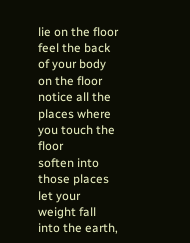lie on the floor
feel the back of your body on the floor
notice all the places where you touch the floor
soften into those places
let your weight fall into the earth,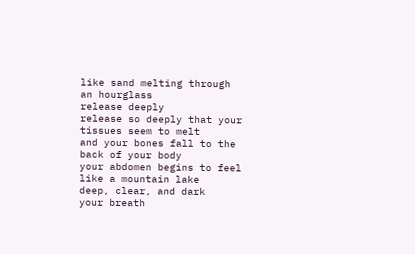like sand melting through an hourglass
release deeply
release so deeply that your tissues seem to melt
and your bones fall to the back of your body
your abdomen begins to feel like a mountain lake
deep, clear, and dark
your breath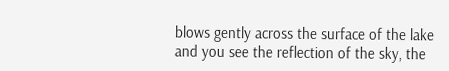blows gently across the surface of the lake
and you see the reflection of the sky, the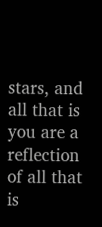stars, and all that is
you are a reflection of all that is